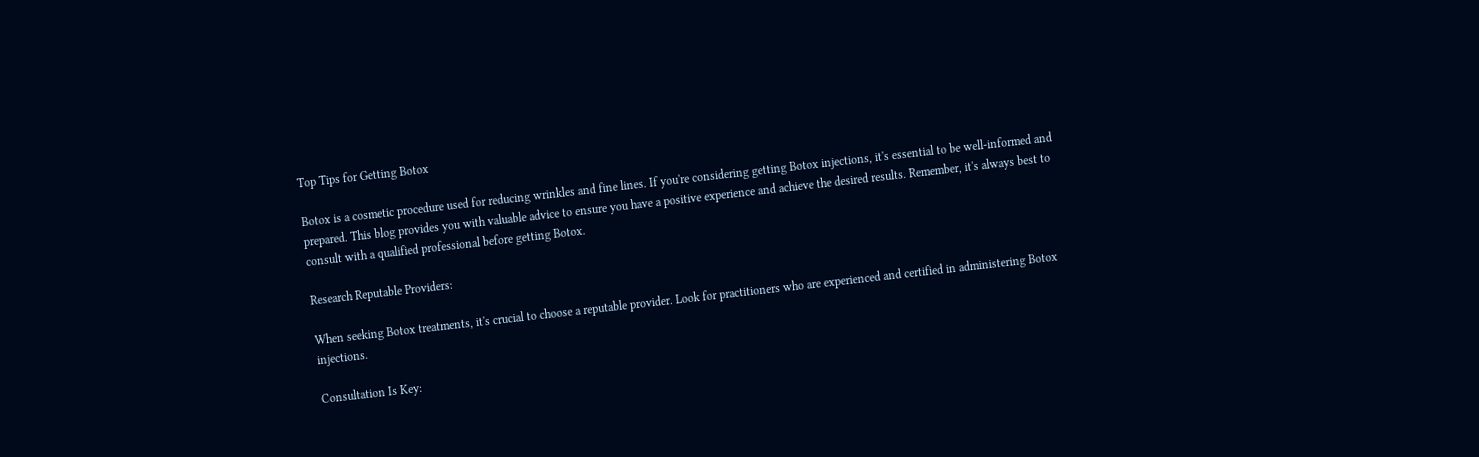Top Tips for Getting Botox

Botox is a cosmetic procedure used for reducing wrinkles and fine lines. If you're considering getting Botox injections, it's essential to be well-informed and prepared. This blog provides you with valuable advice to ensure you have a positive experience and achieve the desired results. Remember, it's always best to consult with a qualified professional before getting Botox.

Research Reputable Providers:

When seeking Botox treatments, it's crucial to choose a reputable provider. Look for practitioners who are experienced and certified in administering Botox injections.

Consultation Is Key: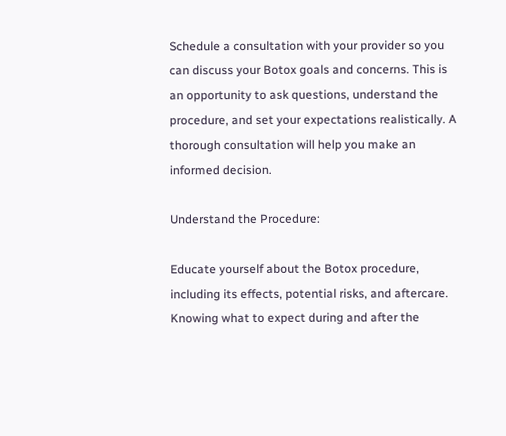Schedule a consultation with your provider so you can discuss your Botox goals and concerns. This is an opportunity to ask questions, understand the procedure, and set your expectations realistically. A thorough consultation will help you make an informed decision.

Understand the Procedure:

Educate yourself about the Botox procedure, including its effects, potential risks, and aftercare. Knowing what to expect during and after the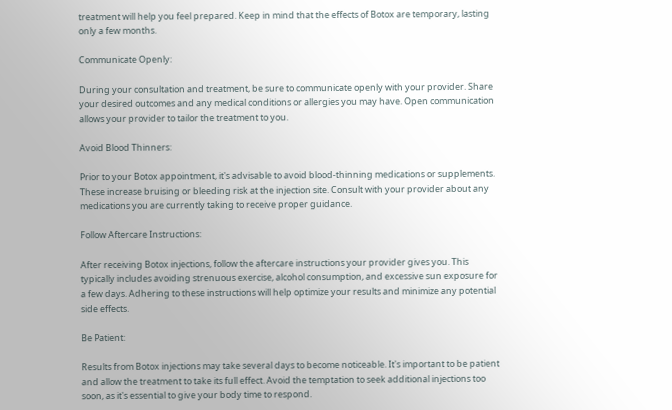treatment will help you feel prepared. Keep in mind that the effects of Botox are temporary, lasting only a few months.

Communicate Openly:

During your consultation and treatment, be sure to communicate openly with your provider. Share your desired outcomes and any medical conditions or allergies you may have. Open communication allows your provider to tailor the treatment to you.

Avoid Blood Thinners:

Prior to your Botox appointment, it's advisable to avoid blood-thinning medications or supplements. These increase bruising or bleeding risk at the injection site. Consult with your provider about any medications you are currently taking to receive proper guidance.

Follow Aftercare Instructions:

After receiving Botox injections, follow the aftercare instructions your provider gives you. This typically includes avoiding strenuous exercise, alcohol consumption, and excessive sun exposure for a few days. Adhering to these instructions will help optimize your results and minimize any potential side effects.

Be Patient:

Results from Botox injections may take several days to become noticeable. It's important to be patient and allow the treatment to take its full effect. Avoid the temptation to seek additional injections too soon, as it's essential to give your body time to respond.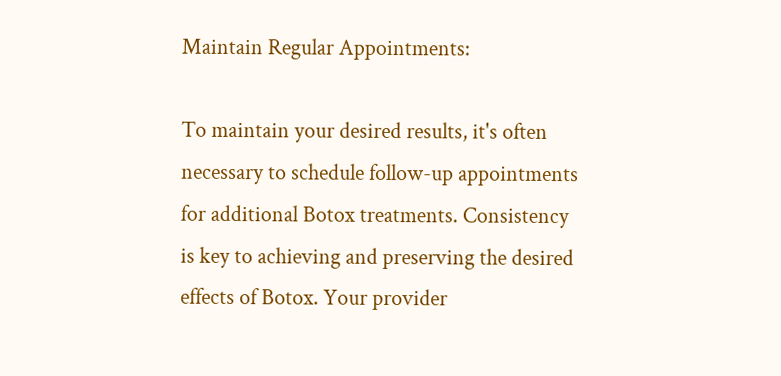Maintain Regular Appointments:

To maintain your desired results, it's often necessary to schedule follow-up appointments for additional Botox treatments. Consistency is key to achieving and preserving the desired effects of Botox. Your provider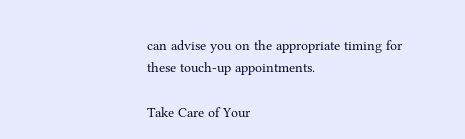can advise you on the appropriate timing for these touch-up appointments.

Take Care of Your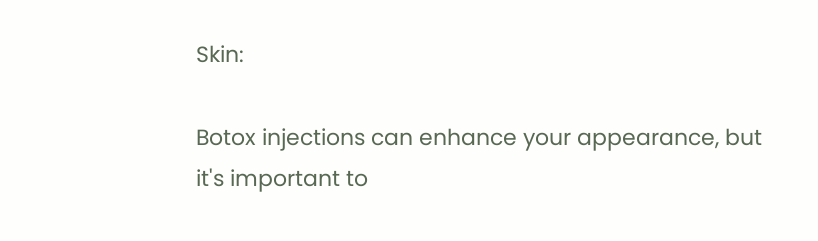Skin:

Botox injections can enhance your appearance, but it's important to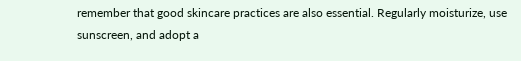remember that good skincare practices are also essential. Regularly moisturize, use sunscreen, and adopt a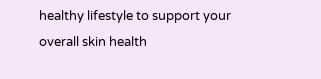healthy lifestyle to support your overall skin health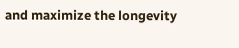and maximize the longevity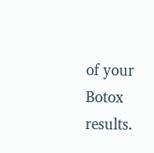of your Botox results.